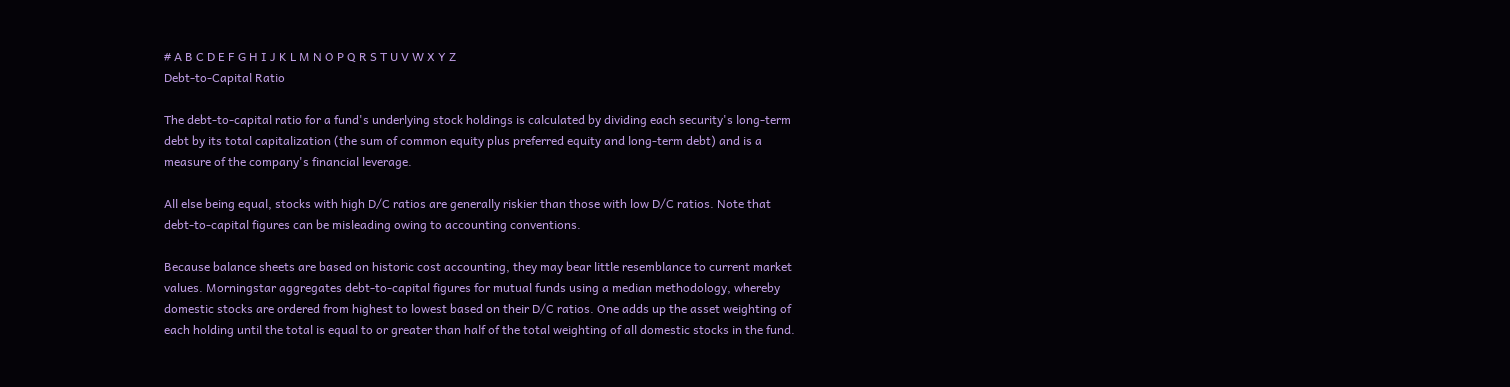# A B C D E F G H I J K L M N O P Q R S T U V W X Y Z
Debt-to-Capital Ratio

The debt-to-capital ratio for a fund's underlying stock holdings is calculated by dividing each security's long-term debt by its total capitalization (the sum of common equity plus preferred equity and long-term debt) and is a measure of the company's financial leverage.

All else being equal, stocks with high D/C ratios are generally riskier than those with low D/C ratios. Note that debt-to-capital figures can be misleading owing to accounting conventions.

Because balance sheets are based on historic cost accounting, they may bear little resemblance to current market values. Morningstar aggregates debt-to-capital figures for mutual funds using a median methodology, whereby domestic stocks are ordered from highest to lowest based on their D/C ratios. One adds up the asset weighting of each holding until the total is equal to or greater than half of the total weighting of all domestic stocks in the fund.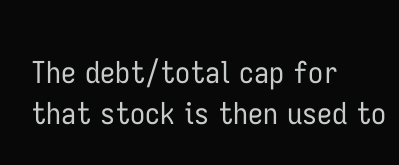The debt/total cap for that stock is then used to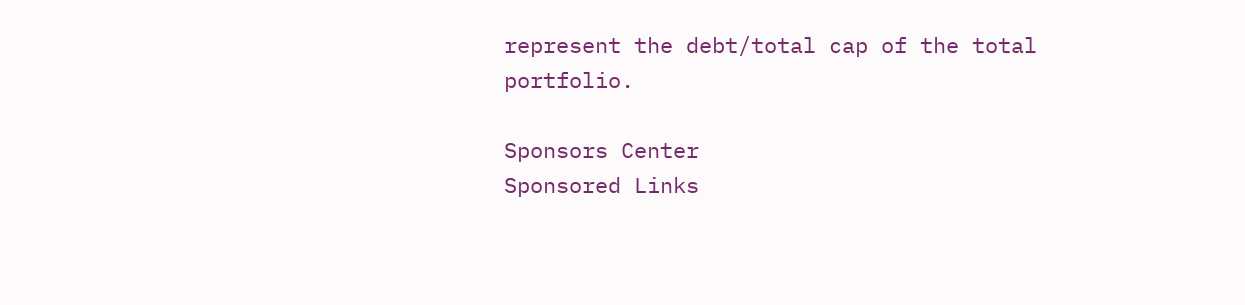represent the debt/total cap of the total portfolio.

Sponsors Center
Sponsored Links